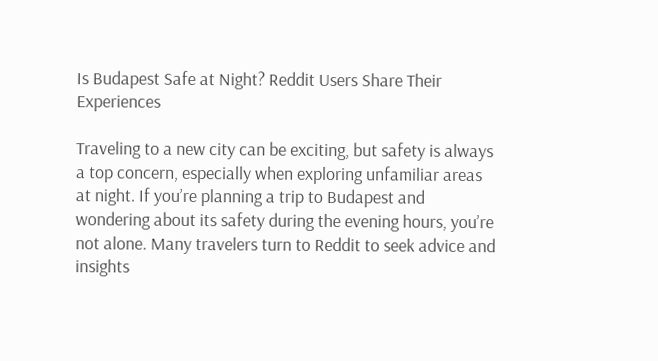Is Budapest Safe at Night? Reddit Users Share Their Experiences

Traveling to a new city can be exciting, but safety is always a top concern, especially when exploring unfamiliar areas at night. If you’re planning a trip to Budapest and wondering about its safety during the evening hours, you’re not alone. Many travelers turn to Reddit to seek advice and insights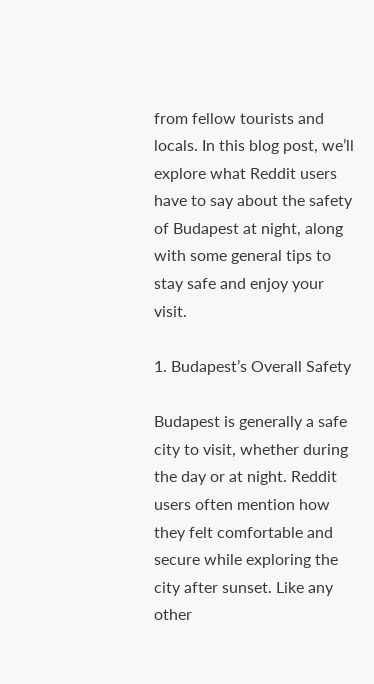from fellow tourists and locals. In this blog post, we’ll explore what Reddit users have to say about the safety of Budapest at night, along with some general tips to stay safe and enjoy your visit.

1. Budapest’s Overall Safety

Budapest is generally a safe city to visit, whether during the day or at night. Reddit users often mention how they felt comfortable and secure while exploring the city after sunset. Like any other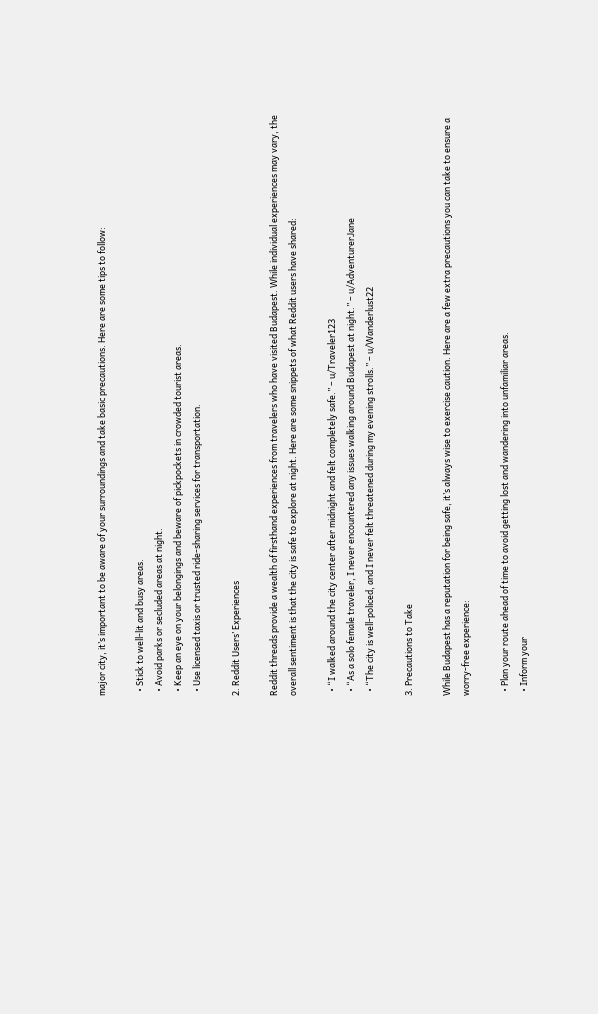major city, it’s important to be aware of your surroundings and take basic precautions. Here are some tips to follow:

  • Stick to well-lit and busy areas.
  • Avoid parks or secluded areas at night.
  • Keep an eye on your belongings and beware of pickpockets in crowded tourist areas.
  • Use licensed taxis or trusted ride-sharing services for transportation.

2. Reddit Users’ Experiences

Reddit threads provide a wealth of firsthand experiences from travelers who have visited Budapest. While individual experiences may vary, the overall sentiment is that the city is safe to explore at night. Here are some snippets of what Reddit users have shared:

  • “I walked around the city center after midnight and felt completely safe.” – u/Traveler123
  • “As a solo female traveler, I never encountered any issues walking around Budapest at night.” – u/AdventurerJane
  • “The city is well-policed, and I never felt threatened during my evening strolls.” – u/Wanderlust22

3. Precautions to Take

While Budapest has a reputation for being safe, it’s always wise to exercise caution. Here are a few extra precautions you can take to ensure a worry-free experience:

  • Plan your route ahead of time to avoid getting lost and wandering into unfamiliar areas.
  • Inform your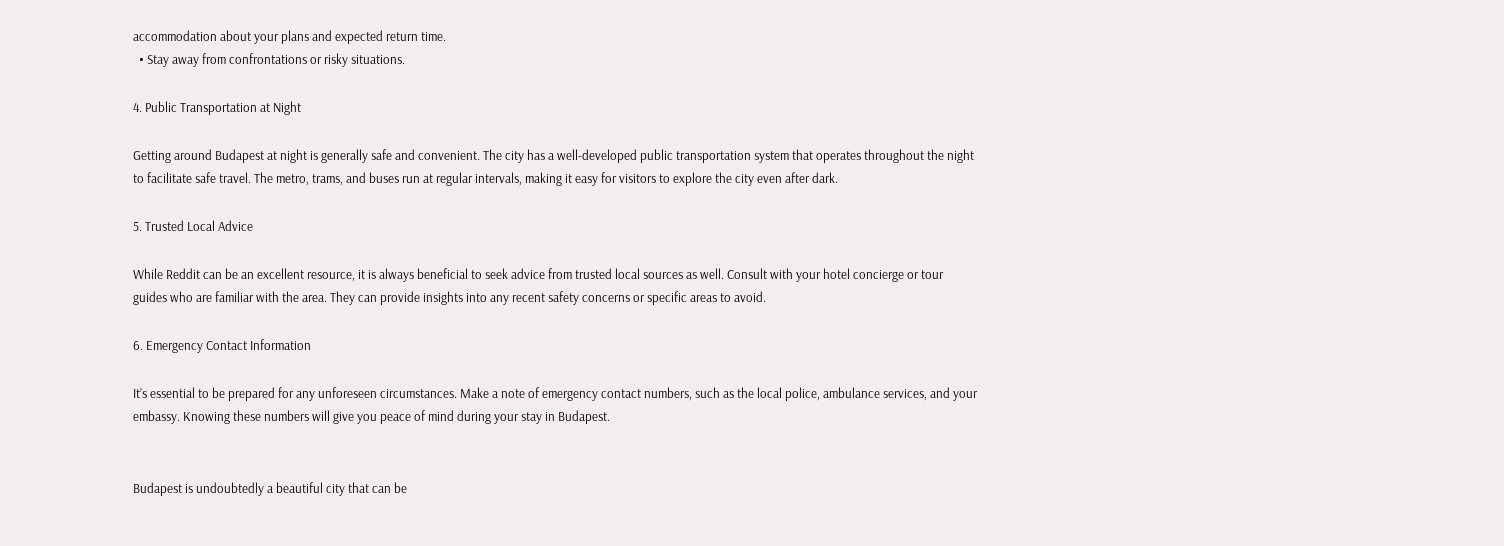accommodation about your plans and expected return time.
  • Stay away from confrontations or risky situations.

4. Public Transportation at Night

Getting around Budapest at night is generally safe and convenient. The city has a well-developed public transportation system that operates throughout the night to facilitate safe travel. The metro, trams, and buses run at regular intervals, making it easy for visitors to explore the city even after dark.

5. Trusted Local Advice

While Reddit can be an excellent resource, it is always beneficial to seek advice from trusted local sources as well. Consult with your hotel concierge or tour guides who are familiar with the area. They can provide insights into any recent safety concerns or specific areas to avoid.

6. Emergency Contact Information

It’s essential to be prepared for any unforeseen circumstances. Make a note of emergency contact numbers, such as the local police, ambulance services, and your embassy. Knowing these numbers will give you peace of mind during your stay in Budapest.


Budapest is undoubtedly a beautiful city that can be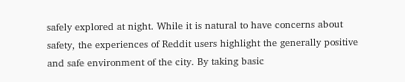safely explored at night. While it is natural to have concerns about safety, the experiences of Reddit users highlight the generally positive and safe environment of the city. By taking basic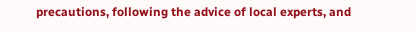precautions, following the advice of local experts, and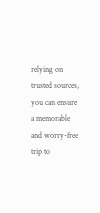relying on trusted sources, you can ensure a memorable and worry-free trip to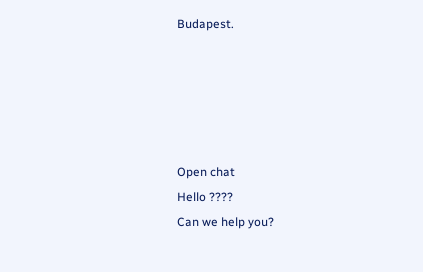Budapest.





Open chat
Hello ????
Can we help you?